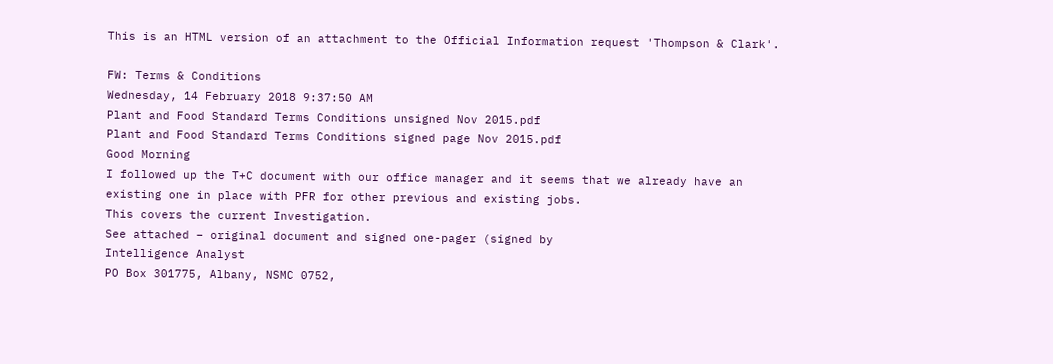This is an HTML version of an attachment to the Official Information request 'Thompson & Clark'.

FW: Terms & Conditions
Wednesday, 14 February 2018 9:37:50 AM
Plant and Food Standard Terms Conditions unsigned Nov 2015.pdf
Plant and Food Standard Terms Conditions signed page Nov 2015.pdf
Good Morning
I followed up the T+C document with our office manager and it seems that we already have an
existing one in place with PFR for other previous and existing jobs.
This covers the current Investigation.
See attached – original document and signed one-pager (signed by
Intelligence Analyst
PO Box 301775, Albany, NSMC 0752,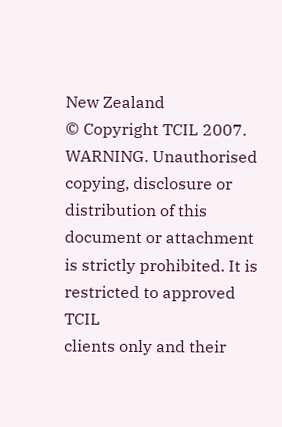New Zealand
© Copyright TCIL 2007.
WARNING. Unauthorised copying, disclosure or distribution of this document or attachment is strictly prohibited. It is restricted to approved TCIL
clients only and their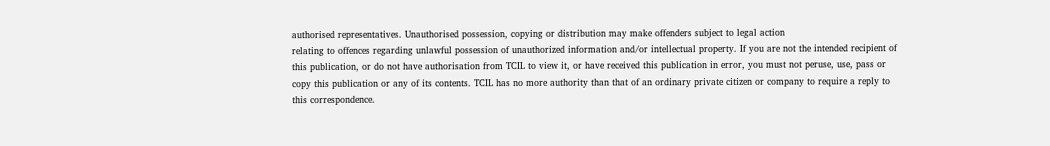authorised representatives. Unauthorised possession, copying or distribution may make offenders subject to legal action
relating to offences regarding unlawful possession of unauthorized information and/or intellectual property. If you are not the intended recipient of
this publication, or do not have authorisation from TCIL to view it, or have received this publication in error, you must not peruse, use, pass or
copy this publication or any of its contents. TCIL has no more authority than that of an ordinary private citizen or company to require a reply to
this correspondence.